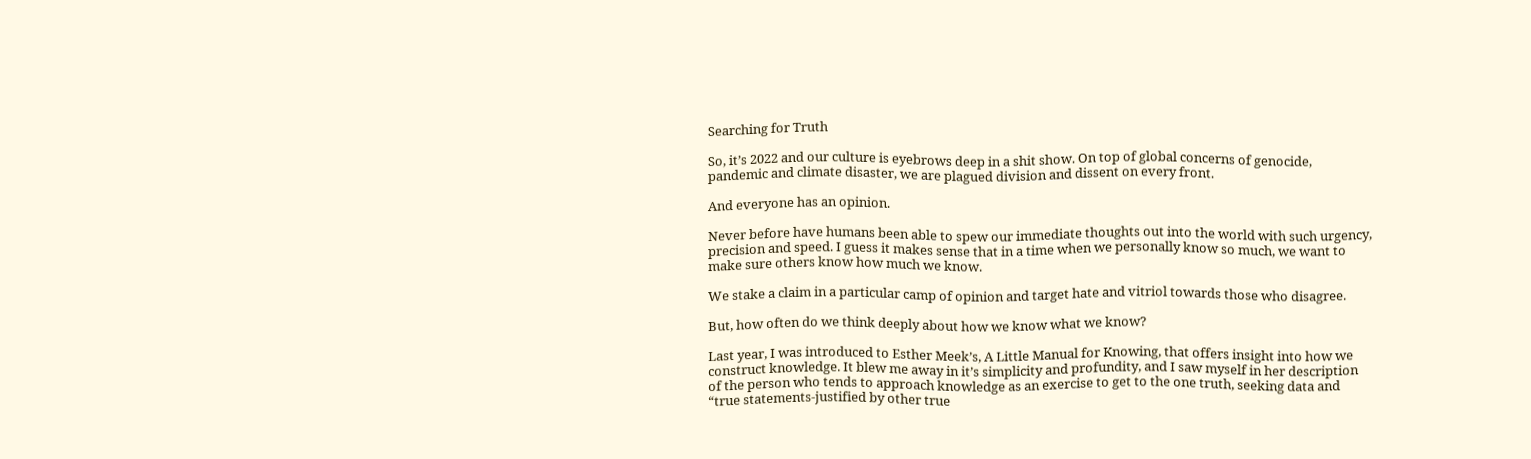Searching for Truth

So, it’s 2022 and our culture is eyebrows deep in a shit show. On top of global concerns of genocide, pandemic and climate disaster, we are plagued division and dissent on every front.

And everyone has an opinion.

Never before have humans been able to spew our immediate thoughts out into the world with such urgency, precision and speed. I guess it makes sense that in a time when we personally know so much, we want to make sure others know how much we know.

We stake a claim in a particular camp of opinion and target hate and vitriol towards those who disagree.

But, how often do we think deeply about how we know what we know?

Last year, I was introduced to Esther Meek’s, A Little Manual for Knowing, that offers insight into how we construct knowledge. It blew me away in it’s simplicity and profundity, and I saw myself in her description of the person who tends to approach knowledge as an exercise to get to the one truth, seeking data and “true statements-justified by other true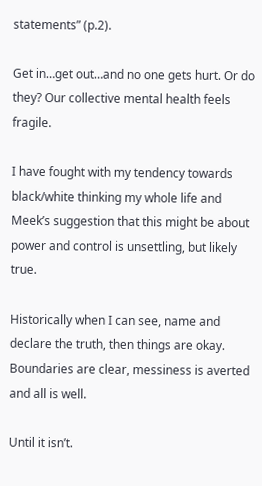statements” (p.2).

Get in…get out…and no one gets hurt. Or do they? Our collective mental health feels fragile.

I have fought with my tendency towards black/white thinking my whole life and Meek’s suggestion that this might be about power and control is unsettling, but likely true.

Historically when I can see, name and declare the truth, then things are okay. Boundaries are clear, messiness is averted and all is well.

Until it isn’t.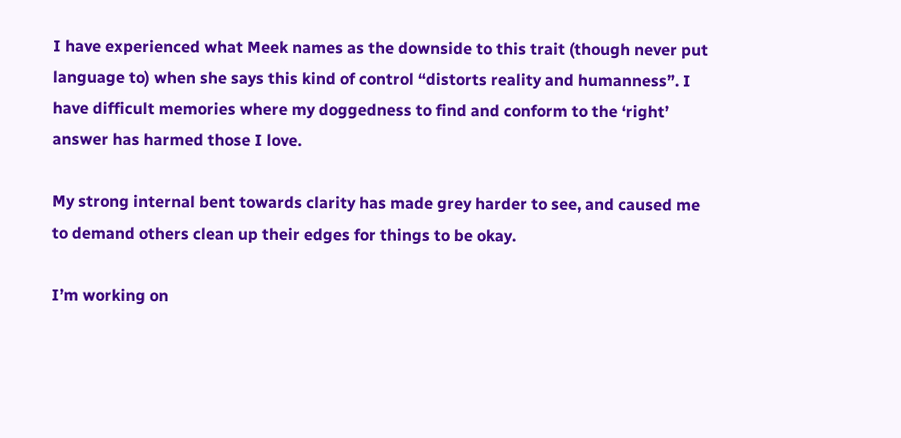I have experienced what Meek names as the downside to this trait (though never put language to) when she says this kind of control “distorts reality and humanness”. I have difficult memories where my doggedness to find and conform to the ‘right’ answer has harmed those I love.

My strong internal bent towards clarity has made grey harder to see, and caused me to demand others clean up their edges for things to be okay.

I’m working on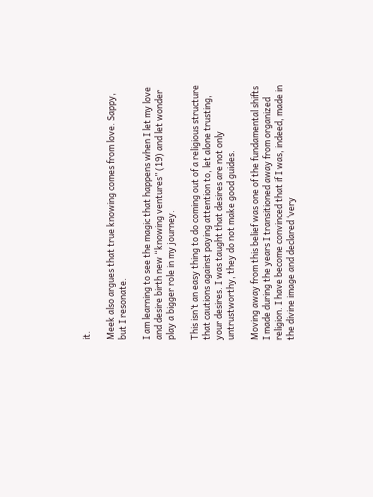it.

Meek also argues that true knowing comes from love. Sappy, but I resonate.

I am learning to see the magic that happens when I let my love and desire birth new “knowing ventures” (19) and let wonder play a bigger role in my journey.

This isn’t an easy thing to do coming out of a religious structure that cautions against paying attention to, let alone trusting, your desires. I was taught that desires are not only untrustworthy, they do not make good guides.

Moving away from this belief was one of the fundamental shifts I made during the years I transitioned away from organized religion. I have become convinced that if I was, indeed, made in the divine image and declared ‘very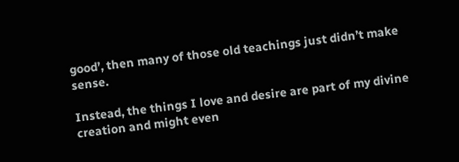good’, then many of those old teachings just didn’t make sense.

Instead, the things I love and desire are part of my divine creation and might even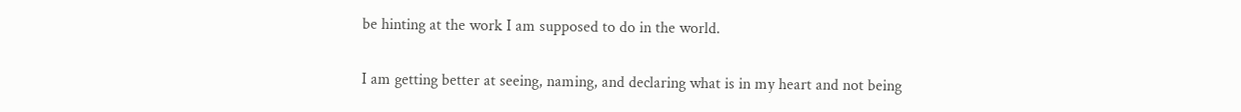be hinting at the work I am supposed to do in the world.

I am getting better at seeing, naming, and declaring what is in my heart and not being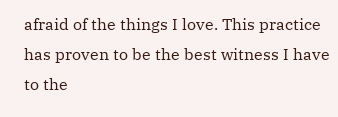afraid of the things I love. This practice has proven to be the best witness I have to the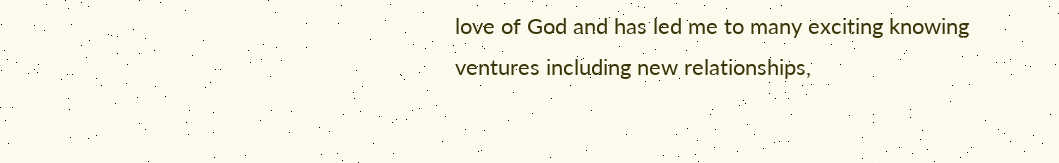love of God and has led me to many exciting knowing ventures including new relationships,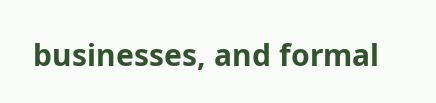businesses, and formal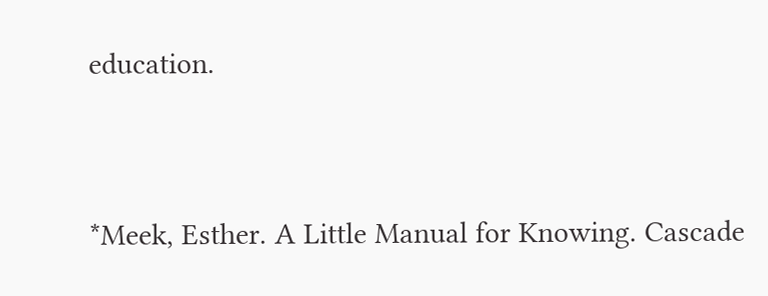education.


*Meek, Esther. A Little Manual for Knowing. Cascade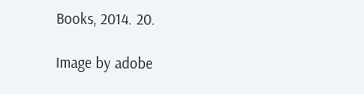Books, 2014. 20.

Image by adobe